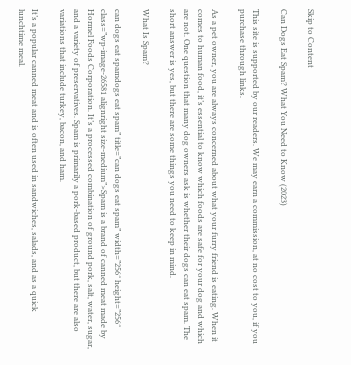Skip to Content

Can Dogs Eat Spam? What You Need to Know (2023)

This site is supported by our readers. We may earn a commission, at no cost to you, if you purchase through links.

As a pet owner, you are always concerned about what your furry friend is eating. When it comes to human food, it’s essential to know which foods are safe for your dog and which are not. One question that many dog owners ask is whether their dogs can eat spam. The short answer is yes, but there are some things you need to keep in mind.

What Is Spam?

can dogs eat spamdogs eat spam” title=”can dogs eat spam” width=”256″ height=”256″ class=”wp-image-26581 alignright size-medium”>Spam is a brand of canned meat made by Hormel Foods Corporation. It’s a processed combination of ground pork, salt, water, sugar, and a variety of preservatives. Spam is primarily a pork-based product, but there are also variations that include turkey, bacon, and ham.

It’s a popular canned meat and is often used in sandwiches, salads, and as a quick lunchtime meal.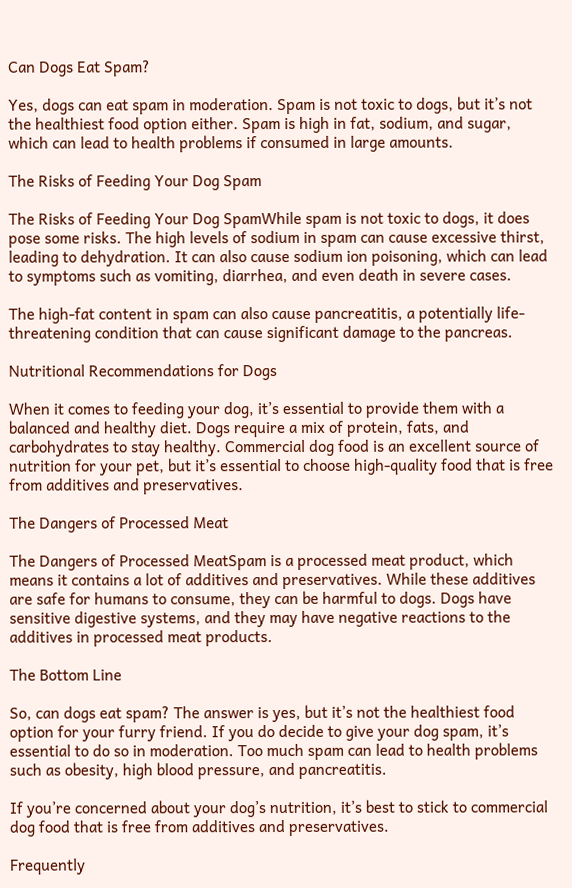Can Dogs Eat Spam?

Yes, dogs can eat spam in moderation. Spam is not toxic to dogs, but it’s not the healthiest food option either. Spam is high in fat, sodium, and sugar, which can lead to health problems if consumed in large amounts.

The Risks of Feeding Your Dog Spam

The Risks of Feeding Your Dog SpamWhile spam is not toxic to dogs, it does pose some risks. The high levels of sodium in spam can cause excessive thirst, leading to dehydration. It can also cause sodium ion poisoning, which can lead to symptoms such as vomiting, diarrhea, and even death in severe cases.

The high-fat content in spam can also cause pancreatitis, a potentially life-threatening condition that can cause significant damage to the pancreas.

Nutritional Recommendations for Dogs

When it comes to feeding your dog, it’s essential to provide them with a balanced and healthy diet. Dogs require a mix of protein, fats, and carbohydrates to stay healthy. Commercial dog food is an excellent source of nutrition for your pet, but it’s essential to choose high-quality food that is free from additives and preservatives.

The Dangers of Processed Meat

The Dangers of Processed MeatSpam is a processed meat product, which means it contains a lot of additives and preservatives. While these additives are safe for humans to consume, they can be harmful to dogs. Dogs have sensitive digestive systems, and they may have negative reactions to the additives in processed meat products.

The Bottom Line

So, can dogs eat spam? The answer is yes, but it’s not the healthiest food option for your furry friend. If you do decide to give your dog spam, it’s essential to do so in moderation. Too much spam can lead to health problems such as obesity, high blood pressure, and pancreatitis.

If you’re concerned about your dog’s nutrition, it’s best to stick to commercial dog food that is free from additives and preservatives.

Frequently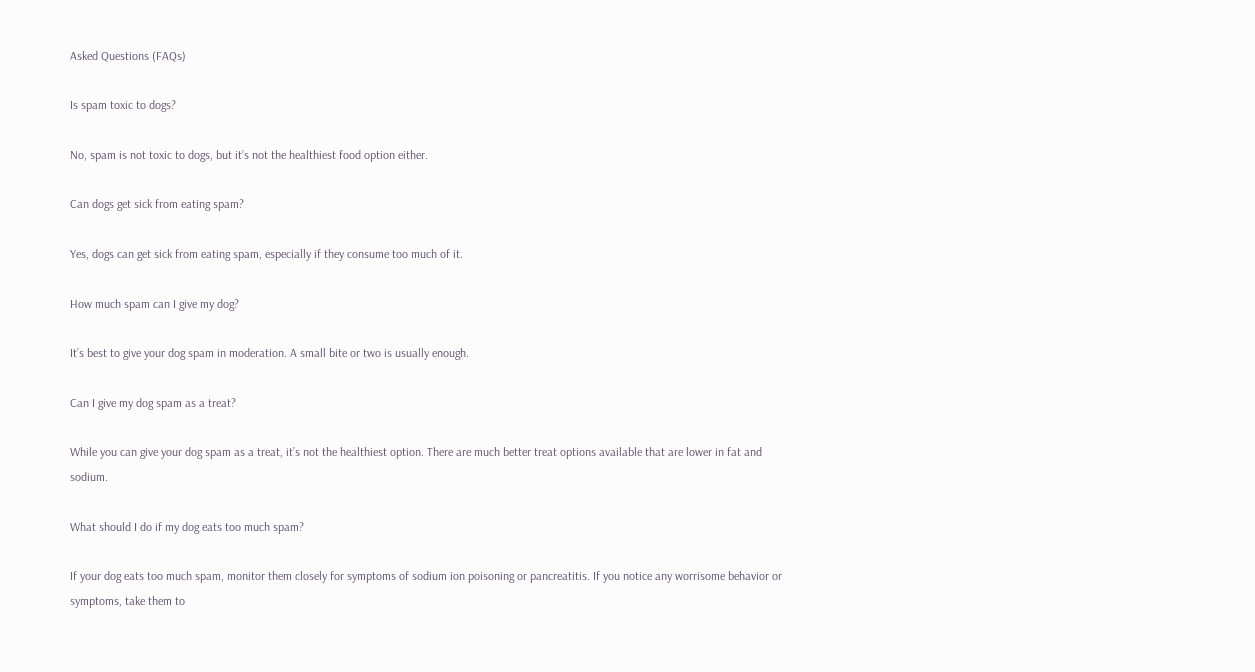Asked Questions (FAQs)

Is spam toxic to dogs?

No, spam is not toxic to dogs, but it’s not the healthiest food option either.

Can dogs get sick from eating spam?

Yes, dogs can get sick from eating spam, especially if they consume too much of it.

How much spam can I give my dog?

It’s best to give your dog spam in moderation. A small bite or two is usually enough.

Can I give my dog spam as a treat?

While you can give your dog spam as a treat, it’s not the healthiest option. There are much better treat options available that are lower in fat and sodium.

What should I do if my dog eats too much spam?

If your dog eats too much spam, monitor them closely for symptoms of sodium ion poisoning or pancreatitis. If you notice any worrisome behavior or symptoms, take them to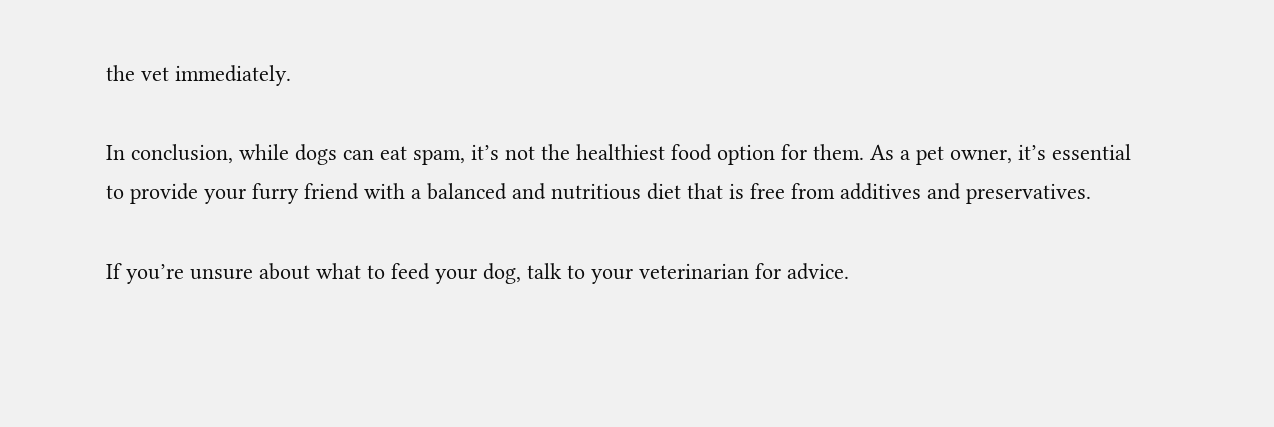the vet immediately.

In conclusion, while dogs can eat spam, it’s not the healthiest food option for them. As a pet owner, it’s essential to provide your furry friend with a balanced and nutritious diet that is free from additives and preservatives.

If you’re unsure about what to feed your dog, talk to your veterinarian for advice.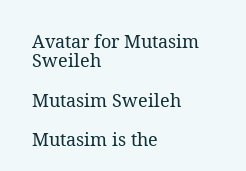Avatar for Mutasim Sweileh

Mutasim Sweileh

Mutasim is the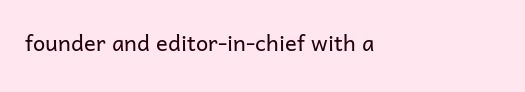founder and editor-in-chief with a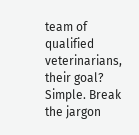team of qualified veterinarians, their goal? Simple. Break the jargon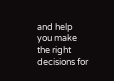and help you make the right decisions for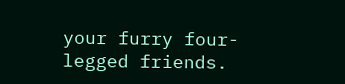your furry four-legged friends.